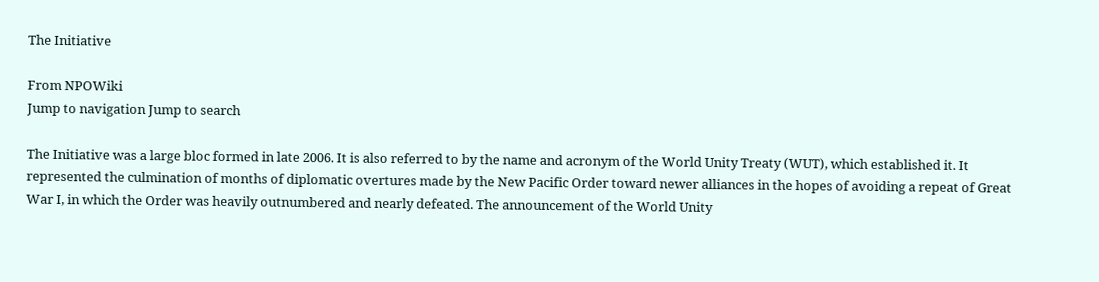The Initiative

From NPOWiki
Jump to navigation Jump to search

The Initiative was a large bloc formed in late 2006. It is also referred to by the name and acronym of the World Unity Treaty (WUT), which established it. It represented the culmination of months of diplomatic overtures made by the New Pacific Order toward newer alliances in the hopes of avoiding a repeat of Great War I, in which the Order was heavily outnumbered and nearly defeated. The announcement of the World Unity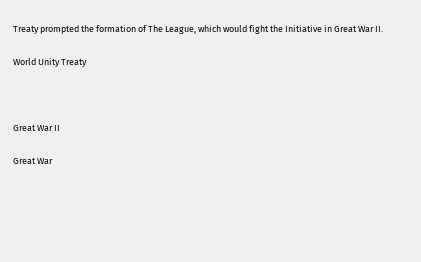Treaty prompted the formation of The League, which would fight the Initiative in Great War II.

World Unity Treaty



Great War II

Great War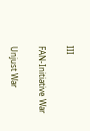III

FAN-Initiative War

Unjust War